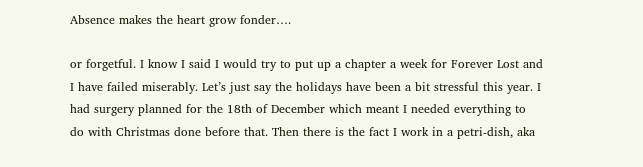Absence makes the heart grow fonder….

or forgetful. I know I said I would try to put up a chapter a week for Forever Lost and I have failed miserably. Let’s just say the holidays have been a bit stressful this year. I had surgery planned for the 18th of December which meant I needed everything to do with Christmas done before that. Then there is the fact I work in a petri-dish, aka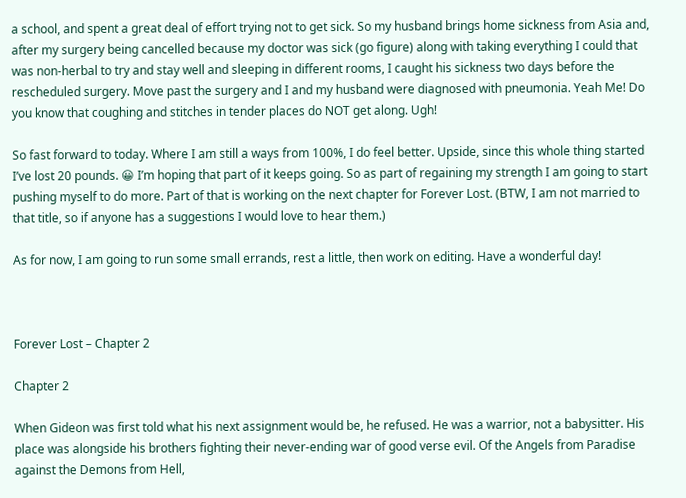a school, and spent a great deal of effort trying not to get sick. So my husband brings home sickness from Asia and, after my surgery being cancelled because my doctor was sick (go figure) along with taking everything I could that was non-herbal to try and stay well and sleeping in different rooms, I caught his sickness two days before the rescheduled surgery. Move past the surgery and I and my husband were diagnosed with pneumonia. Yeah Me! Do you know that coughing and stitches in tender places do NOT get along. Ugh!

So fast forward to today. Where I am still a ways from 100%, I do feel better. Upside, since this whole thing started I’ve lost 20 pounds. 😀 I’m hoping that part of it keeps going. So as part of regaining my strength I am going to start pushing myself to do more. Part of that is working on the next chapter for Forever Lost. (BTW, I am not married to that title, so if anyone has a suggestions I would love to hear them.)

As for now, I am going to run some small errands, rest a little, then work on editing. Have a wonderful day!



Forever Lost – Chapter 2

Chapter 2

When Gideon was first told what his next assignment would be, he refused. He was a warrior, not a babysitter. His place was alongside his brothers fighting their never-ending war of good verse evil. Of the Angels from Paradise against the Demons from Hell,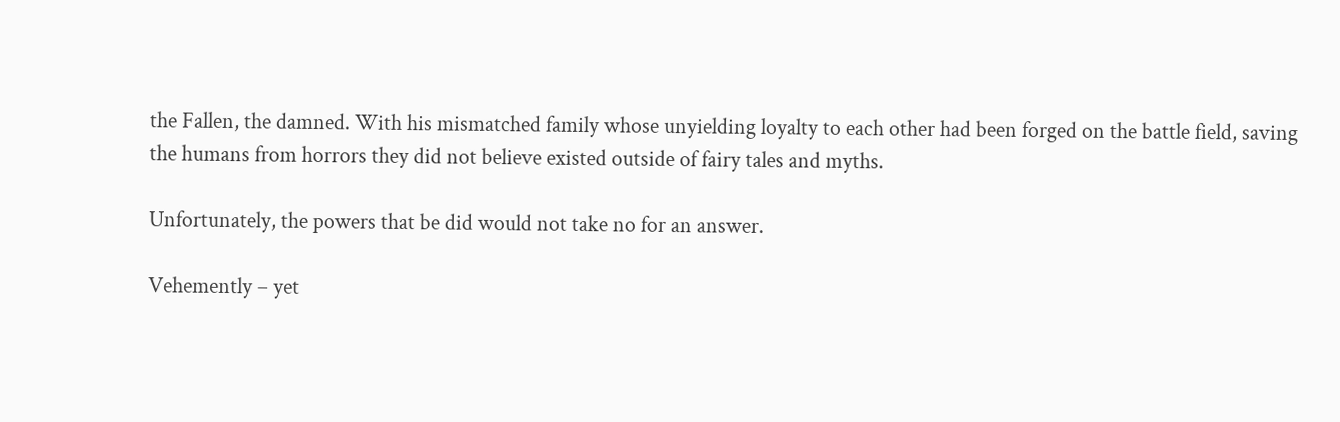the Fallen, the damned. With his mismatched family whose unyielding loyalty to each other had been forged on the battle field, saving the humans from horrors they did not believe existed outside of fairy tales and myths.

Unfortunately, the powers that be did would not take no for an answer.

Vehemently – yet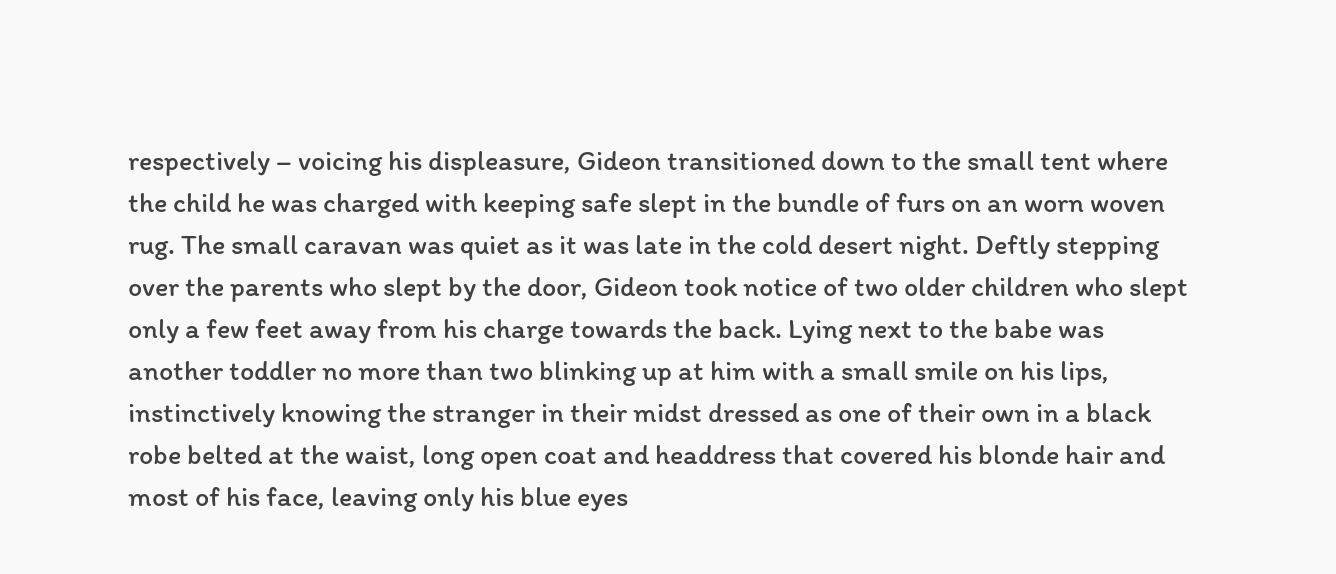respectively – voicing his displeasure, Gideon transitioned down to the small tent where the child he was charged with keeping safe slept in the bundle of furs on an worn woven rug. The small caravan was quiet as it was late in the cold desert night. Deftly stepping over the parents who slept by the door, Gideon took notice of two older children who slept only a few feet away from his charge towards the back. Lying next to the babe was another toddler no more than two blinking up at him with a small smile on his lips, instinctively knowing the stranger in their midst dressed as one of their own in a black robe belted at the waist, long open coat and headdress that covered his blonde hair and most of his face, leaving only his blue eyes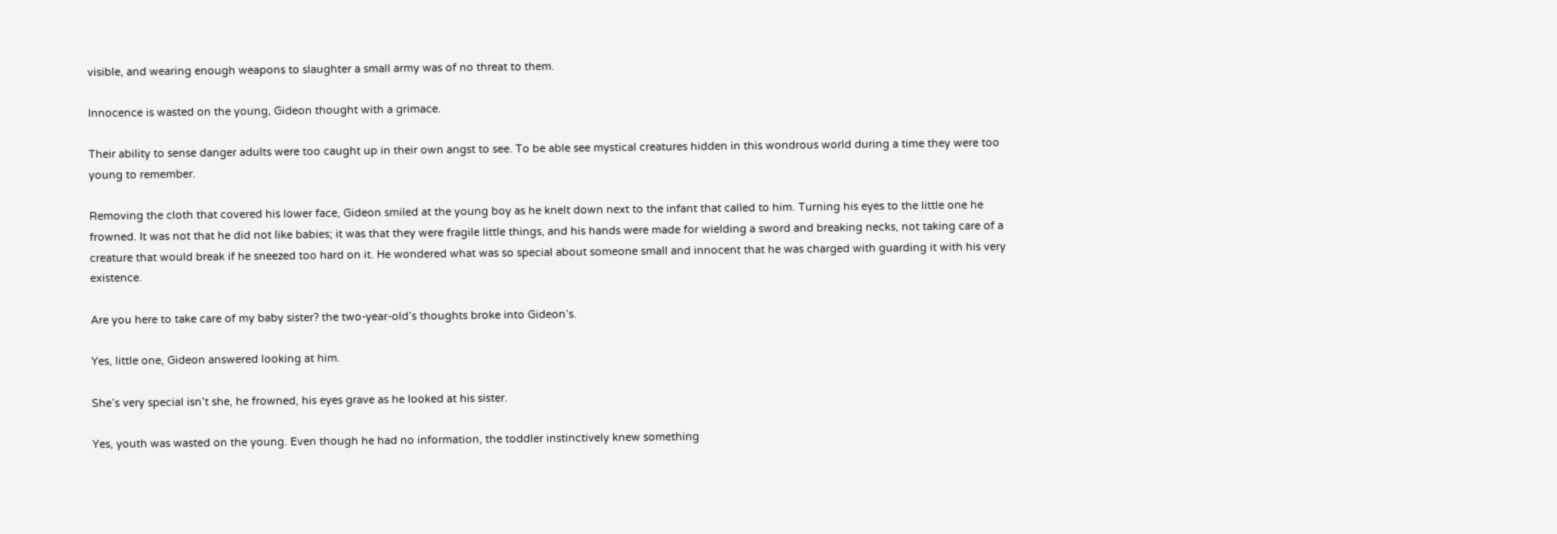visible, and wearing enough weapons to slaughter a small army was of no threat to them.

Innocence is wasted on the young, Gideon thought with a grimace.

Their ability to sense danger adults were too caught up in their own angst to see. To be able see mystical creatures hidden in this wondrous world during a time they were too young to remember.

Removing the cloth that covered his lower face, Gideon smiled at the young boy as he knelt down next to the infant that called to him. Turning his eyes to the little one he frowned. It was not that he did not like babies; it was that they were fragile little things, and his hands were made for wielding a sword and breaking necks, not taking care of a creature that would break if he sneezed too hard on it. He wondered what was so special about someone small and innocent that he was charged with guarding it with his very existence.

Are you here to take care of my baby sister? the two-year-old’s thoughts broke into Gideon’s.

Yes, little one, Gideon answered looking at him.

She’s very special isn’t she, he frowned, his eyes grave as he looked at his sister.

Yes, youth was wasted on the young. Even though he had no information, the toddler instinctively knew something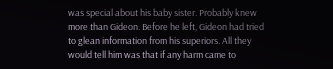was special about his baby sister. Probably knew more than Gideon. Before he left, Gideon had tried to glean information from his superiors. All they would tell him was that if any harm came to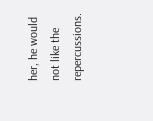her, he would not like the repercussions.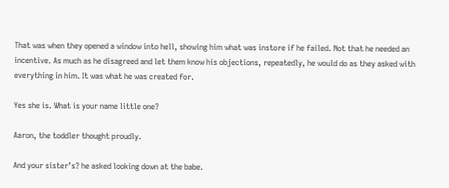That was when they opened a window into hell, showing him what was instore if he failed. Not that he needed an incentive. As much as he disagreed and let them know his objections, repeatedly, he would do as they asked with everything in him. It was what he was created for.

Yes she is. What is your name little one?

Aaron, the toddler thought proudly.

And your sister’s? he asked looking down at the babe.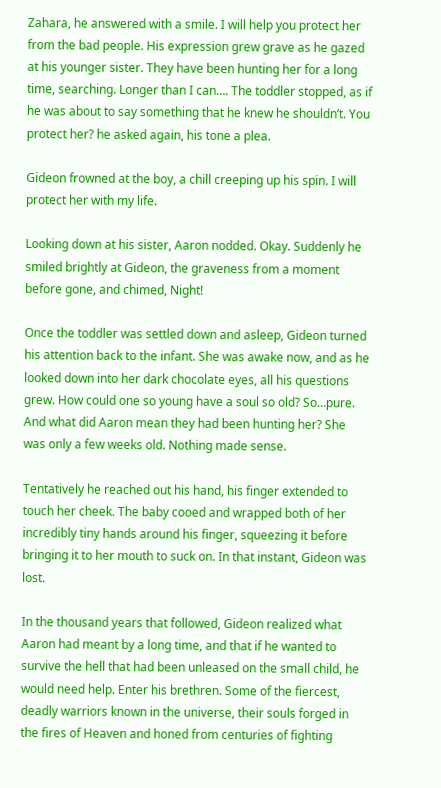Zahara, he answered with a smile. I will help you protect her from the bad people. His expression grew grave as he gazed at his younger sister. They have been hunting her for a long time, searching. Longer than I can…. The toddler stopped, as if he was about to say something that he knew he shouldn’t. You protect her? he asked again, his tone a plea.

Gideon frowned at the boy, a chill creeping up his spin. I will protect her with my life.

Looking down at his sister, Aaron nodded. Okay. Suddenly he smiled brightly at Gideon, the graveness from a moment before gone, and chimed, Night!

Once the toddler was settled down and asleep, Gideon turned his attention back to the infant. She was awake now, and as he looked down into her dark chocolate eyes, all his questions grew. How could one so young have a soul so old? So…pure. And what did Aaron mean they had been hunting her? She was only a few weeks old. Nothing made sense.

Tentatively he reached out his hand, his finger extended to touch her cheek. The baby cooed and wrapped both of her incredibly tiny hands around his finger, squeezing it before bringing it to her mouth to suck on. In that instant, Gideon was lost.

In the thousand years that followed, Gideon realized what Aaron had meant by a long time, and that if he wanted to survive the hell that had been unleased on the small child, he would need help. Enter his brethren. Some of the fiercest, deadly warriors known in the universe, their souls forged in the fires of Heaven and honed from centuries of fighting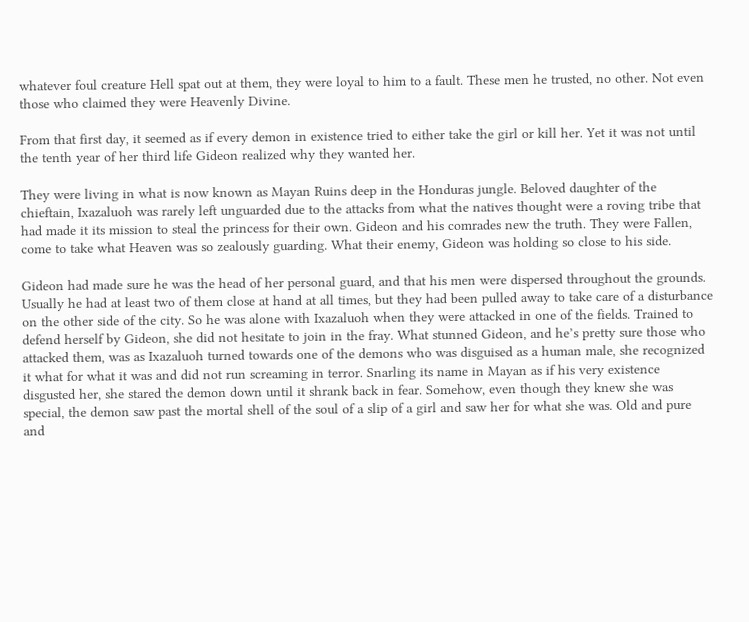whatever foul creature Hell spat out at them, they were loyal to him to a fault. These men he trusted, no other. Not even those who claimed they were Heavenly Divine.

From that first day, it seemed as if every demon in existence tried to either take the girl or kill her. Yet it was not until the tenth year of her third life Gideon realized why they wanted her.

They were living in what is now known as Mayan Ruins deep in the Honduras jungle. Beloved daughter of the chieftain, Ixazaluoh was rarely left unguarded due to the attacks from what the natives thought were a roving tribe that had made it its mission to steal the princess for their own. Gideon and his comrades new the truth. They were Fallen, come to take what Heaven was so zealously guarding. What their enemy, Gideon was holding so close to his side.

Gideon had made sure he was the head of her personal guard, and that his men were dispersed throughout the grounds. Usually he had at least two of them close at hand at all times, but they had been pulled away to take care of a disturbance on the other side of the city. So he was alone with Ixazaluoh when they were attacked in one of the fields. Trained to defend herself by Gideon, she did not hesitate to join in the fray. What stunned Gideon, and he’s pretty sure those who attacked them, was as Ixazaluoh turned towards one of the demons who was disguised as a human male, she recognized it what for what it was and did not run screaming in terror. Snarling its name in Mayan as if his very existence disgusted her, she stared the demon down until it shrank back in fear. Somehow, even though they knew she was special, the demon saw past the mortal shell of the soul of a slip of a girl and saw her for what she was. Old and pure and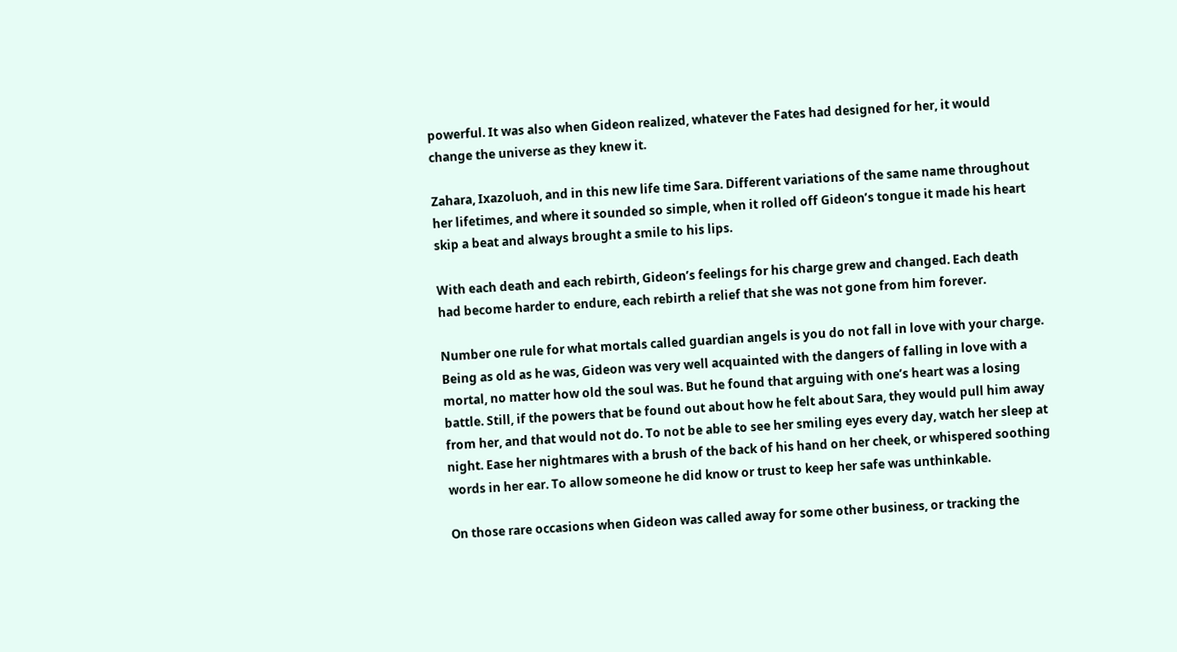powerful. It was also when Gideon realized, whatever the Fates had designed for her, it would change the universe as they knew it.

Zahara, Ixazoluoh, and in this new life time Sara. Different variations of the same name throughout her lifetimes, and where it sounded so simple, when it rolled off Gideon’s tongue it made his heart skip a beat and always brought a smile to his lips.

With each death and each rebirth, Gideon’s feelings for his charge grew and changed. Each death had become harder to endure, each rebirth a relief that she was not gone from him forever.

Number one rule for what mortals called guardian angels is you do not fall in love with your charge. Being as old as he was, Gideon was very well acquainted with the dangers of falling in love with a mortal, no matter how old the soul was. But he found that arguing with one’s heart was a losing battle. Still, if the powers that be found out about how he felt about Sara, they would pull him away from her, and that would not do. To not be able to see her smiling eyes every day, watch her sleep at night. Ease her nightmares with a brush of the back of his hand on her cheek, or whispered soothing words in her ear. To allow someone he did know or trust to keep her safe was unthinkable.

On those rare occasions when Gideon was called away for some other business, or tracking the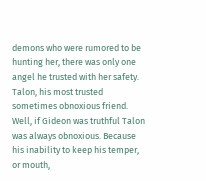demons who were rumored to be hunting her, there was only one angel he trusted with her safety. Talon, his most trusted sometimes obnoxious friend. Well, if Gideon was truthful Talon was always obnoxious. Because his inability to keep his temper, or mouth,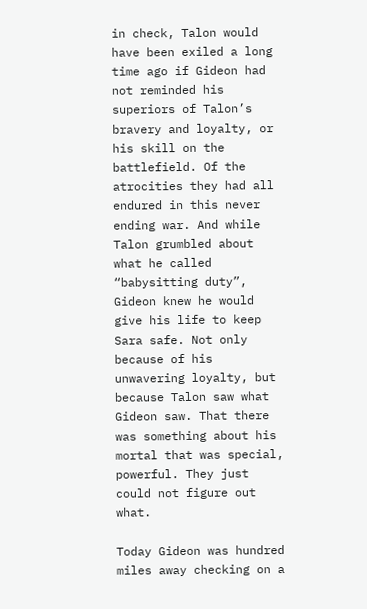in check, Talon would have been exiled a long time ago if Gideon had not reminded his superiors of Talon’s bravery and loyalty, or his skill on the battlefield. Of the atrocities they had all endured in this never ending war. And while Talon grumbled about what he called “babysitting duty”, Gideon knew he would give his life to keep Sara safe. Not only because of his unwavering loyalty, but because Talon saw what Gideon saw. That there was something about his mortal that was special, powerful. They just could not figure out what.

Today Gideon was hundred miles away checking on a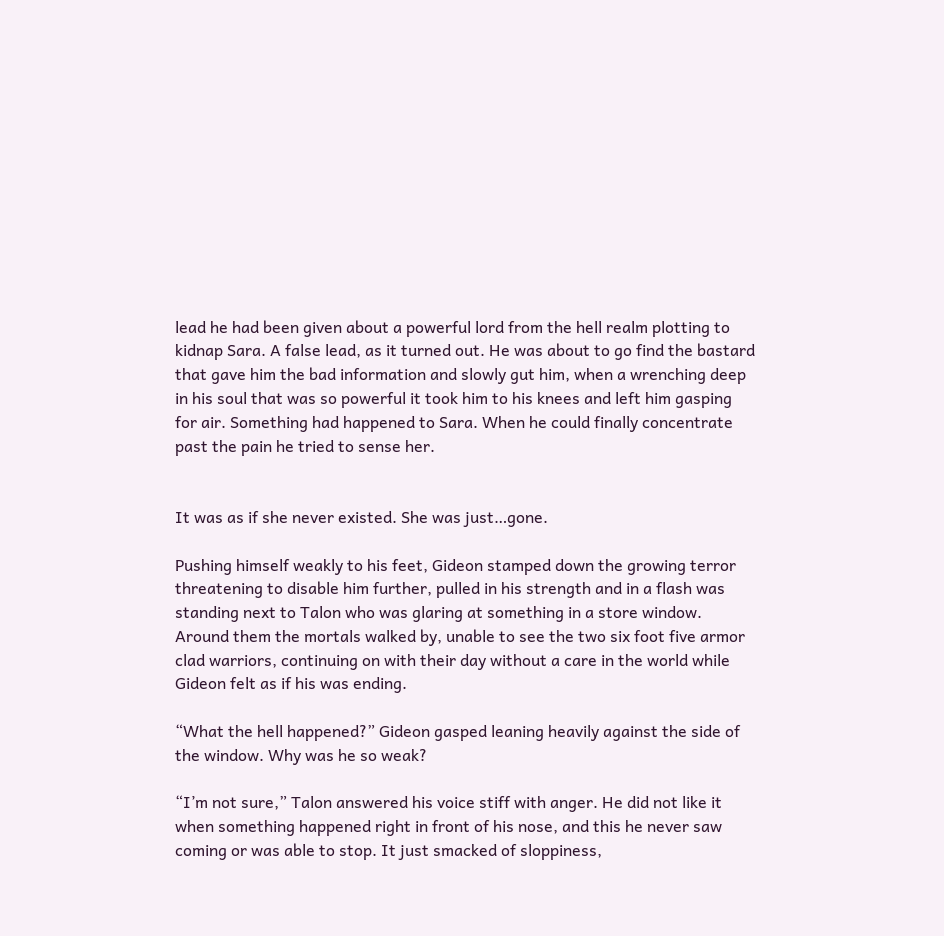lead he had been given about a powerful lord from the hell realm plotting to kidnap Sara. A false lead, as it turned out. He was about to go find the bastard that gave him the bad information and slowly gut him, when a wrenching deep in his soul that was so powerful it took him to his knees and left him gasping for air. Something had happened to Sara. When he could finally concentrate past the pain he tried to sense her.


It was as if she never existed. She was just…gone.

Pushing himself weakly to his feet, Gideon stamped down the growing terror threatening to disable him further, pulled in his strength and in a flash was standing next to Talon who was glaring at something in a store window. Around them the mortals walked by, unable to see the two six foot five armor clad warriors, continuing on with their day without a care in the world while Gideon felt as if his was ending.

“What the hell happened?” Gideon gasped leaning heavily against the side of the window. Why was he so weak?

“I’m not sure,” Talon answered his voice stiff with anger. He did not like it when something happened right in front of his nose, and this he never saw coming or was able to stop. It just smacked of sloppiness,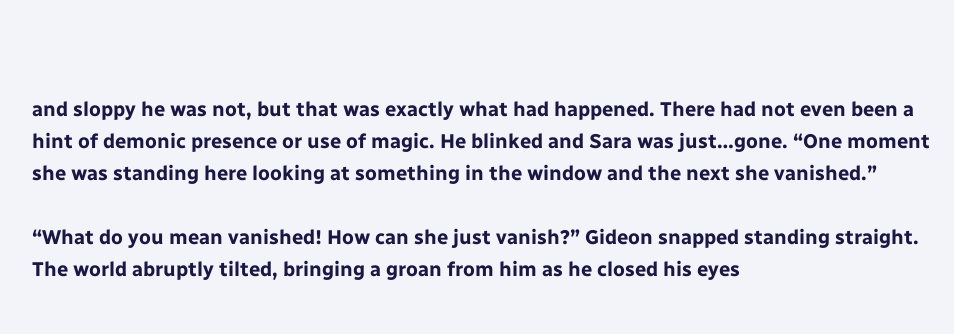and sloppy he was not, but that was exactly what had happened. There had not even been a hint of demonic presence or use of magic. He blinked and Sara was just…gone. “One moment she was standing here looking at something in the window and the next she vanished.”

“What do you mean vanished! How can she just vanish?” Gideon snapped standing straight. The world abruptly tilted, bringing a groan from him as he closed his eyes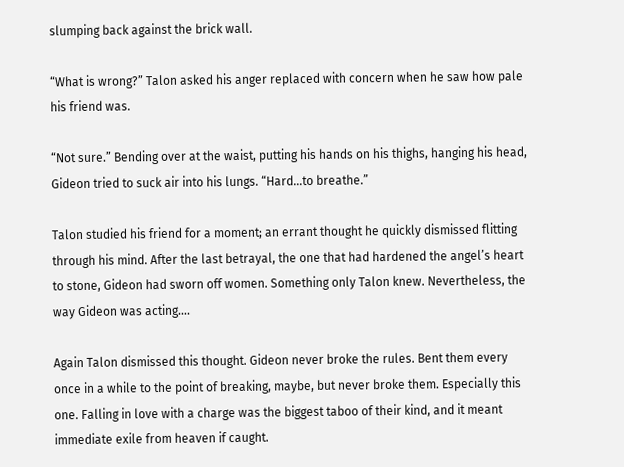slumping back against the brick wall.

“What is wrong?” Talon asked his anger replaced with concern when he saw how pale his friend was.

“Not sure.” Bending over at the waist, putting his hands on his thighs, hanging his head, Gideon tried to suck air into his lungs. “Hard…to breathe.”

Talon studied his friend for a moment; an errant thought he quickly dismissed flitting through his mind. After the last betrayal, the one that had hardened the angel’s heart to stone, Gideon had sworn off women. Something only Talon knew. Nevertheless, the way Gideon was acting….

Again Talon dismissed this thought. Gideon never broke the rules. Bent them every once in a while to the point of breaking, maybe, but never broke them. Especially this one. Falling in love with a charge was the biggest taboo of their kind, and it meant immediate exile from heaven if caught.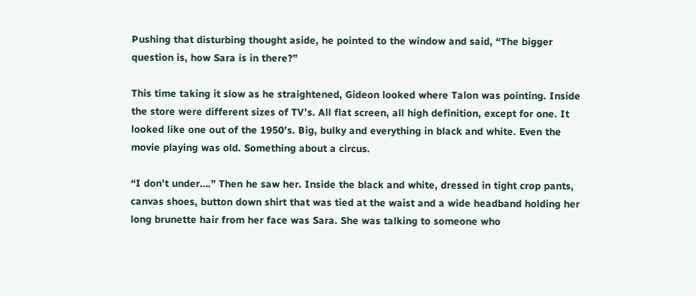Pushing that disturbing thought aside, he pointed to the window and said, “The bigger question is, how Sara is in there?”

This time taking it slow as he straightened, Gideon looked where Talon was pointing. Inside the store were different sizes of TV’s. All flat screen, all high definition, except for one. It looked like one out of the 1950’s. Big, bulky and everything in black and white. Even the movie playing was old. Something about a circus.

“I don’t under….” Then he saw her. Inside the black and white, dressed in tight crop pants, canvas shoes, button down shirt that was tied at the waist and a wide headband holding her long brunette hair from her face was Sara. She was talking to someone who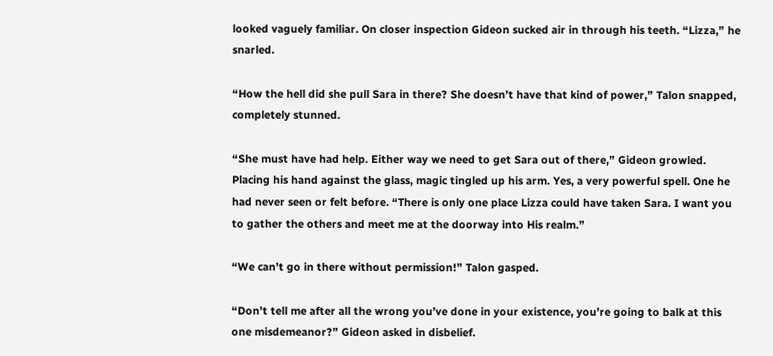looked vaguely familiar. On closer inspection Gideon sucked air in through his teeth. “Lizza,” he snarled.

“How the hell did she pull Sara in there? She doesn’t have that kind of power,” Talon snapped, completely stunned.

“She must have had help. Either way we need to get Sara out of there,” Gideon growled. Placing his hand against the glass, magic tingled up his arm. Yes, a very powerful spell. One he had never seen or felt before. “There is only one place Lizza could have taken Sara. I want you to gather the others and meet me at the doorway into His realm.”

“We can’t go in there without permission!” Talon gasped.

“Don’t tell me after all the wrong you’ve done in your existence, you’re going to balk at this one misdemeanor?” Gideon asked in disbelief.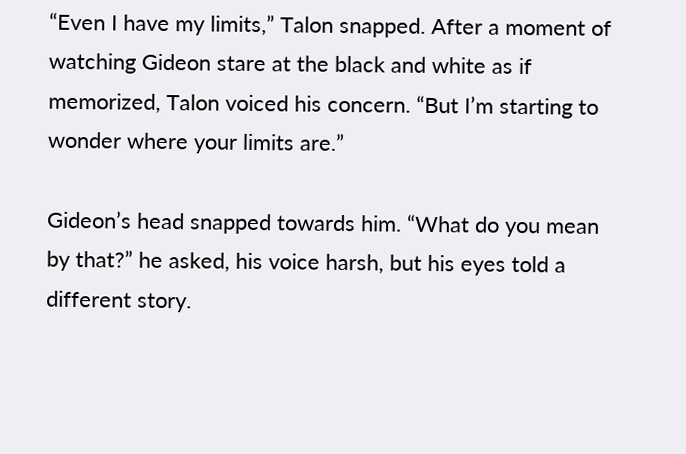“Even I have my limits,” Talon snapped. After a moment of watching Gideon stare at the black and white as if memorized, Talon voiced his concern. “But I’m starting to wonder where your limits are.”

Gideon’s head snapped towards him. “What do you mean by that?” he asked, his voice harsh, but his eyes told a different story.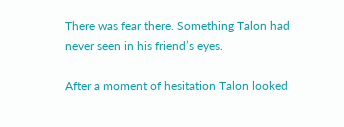There was fear there. Something Talon had never seen in his friend’s eyes.

After a moment of hesitation Talon looked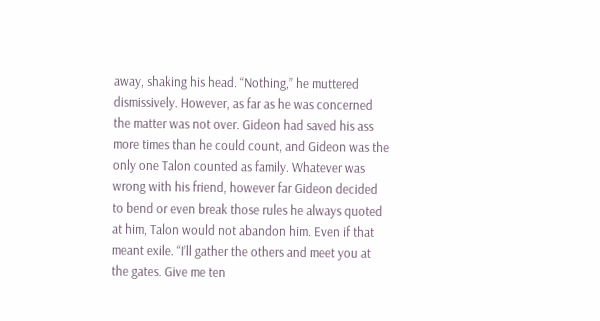away, shaking his head. “Nothing,” he muttered dismissively. However, as far as he was concerned the matter was not over. Gideon had saved his ass more times than he could count, and Gideon was the only one Talon counted as family. Whatever was wrong with his friend, however far Gideon decided to bend or even break those rules he always quoted at him, Talon would not abandon him. Even if that meant exile. “I’ll gather the others and meet you at the gates. Give me ten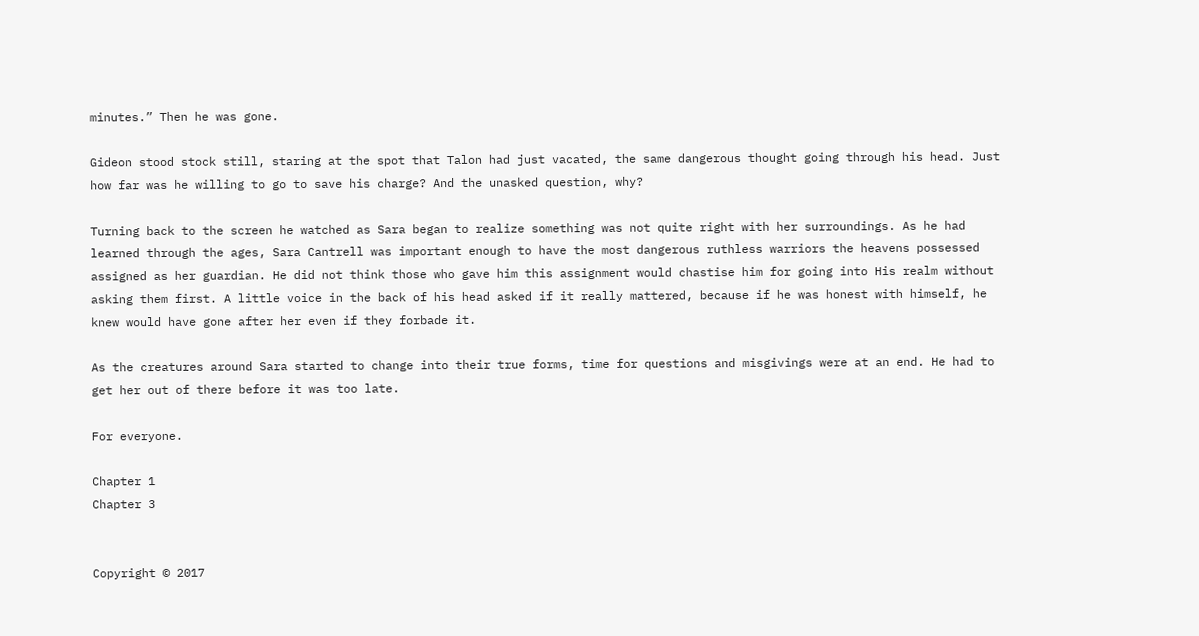minutes.” Then he was gone.

Gideon stood stock still, staring at the spot that Talon had just vacated, the same dangerous thought going through his head. Just how far was he willing to go to save his charge? And the unasked question, why?

Turning back to the screen he watched as Sara began to realize something was not quite right with her surroundings. As he had learned through the ages, Sara Cantrell was important enough to have the most dangerous ruthless warriors the heavens possessed assigned as her guardian. He did not think those who gave him this assignment would chastise him for going into His realm without asking them first. A little voice in the back of his head asked if it really mattered, because if he was honest with himself, he knew would have gone after her even if they forbade it.

As the creatures around Sara started to change into their true forms, time for questions and misgivings were at an end. He had to get her out of there before it was too late.

For everyone.

Chapter 1                                                                                                                    Chapter 3


Copyright © 2017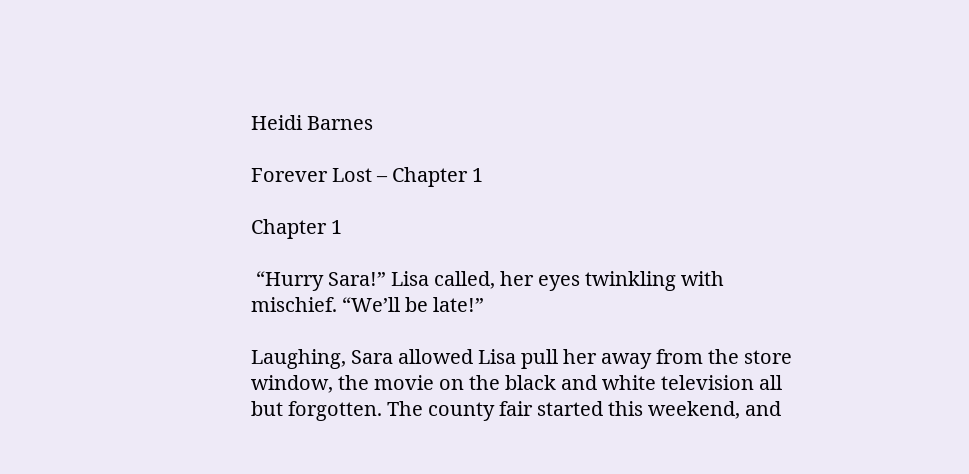Heidi Barnes

Forever Lost – Chapter 1

Chapter 1

 “Hurry Sara!” Lisa called, her eyes twinkling with mischief. “We’ll be late!”

Laughing, Sara allowed Lisa pull her away from the store window, the movie on the black and white television all but forgotten. The county fair started this weekend, and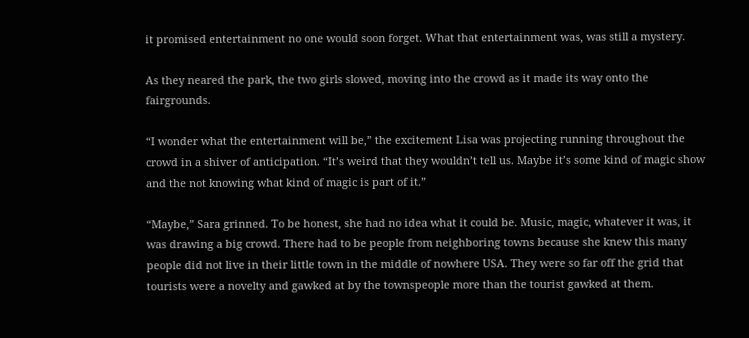it promised entertainment no one would soon forget. What that entertainment was, was still a mystery.

As they neared the park, the two girls slowed, moving into the crowd as it made its way onto the fairgrounds.

“I wonder what the entertainment will be,” the excitement Lisa was projecting running throughout the crowd in a shiver of anticipation. “It’s weird that they wouldn’t tell us. Maybe it’s some kind of magic show and the not knowing what kind of magic is part of it.”

“Maybe,” Sara grinned. To be honest, she had no idea what it could be. Music, magic, whatever it was, it was drawing a big crowd. There had to be people from neighboring towns because she knew this many people did not live in their little town in the middle of nowhere USA. They were so far off the grid that tourists were a novelty and gawked at by the townspeople more than the tourist gawked at them.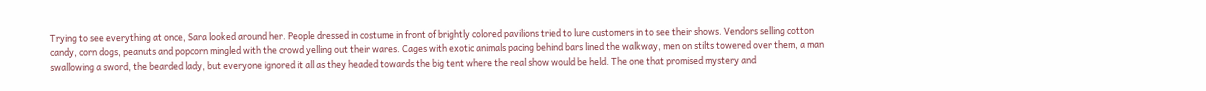Trying to see everything at once, Sara looked around her. People dressed in costume in front of brightly colored pavilions tried to lure customers in to see their shows. Vendors selling cotton candy, corn dogs, peanuts and popcorn mingled with the crowd yelling out their wares. Cages with exotic animals pacing behind bars lined the walkway, men on stilts towered over them, a man swallowing a sword, the bearded lady, but everyone ignored it all as they headed towards the big tent where the real show would be held. The one that promised mystery and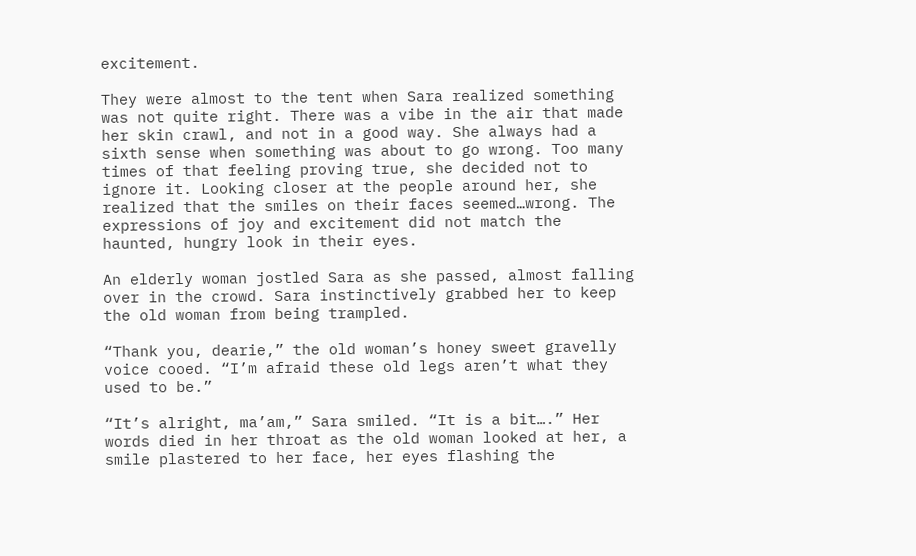excitement.

They were almost to the tent when Sara realized something was not quite right. There was a vibe in the air that made her skin crawl, and not in a good way. She always had a sixth sense when something was about to go wrong. Too many times of that feeling proving true, she decided not to ignore it. Looking closer at the people around her, she realized that the smiles on their faces seemed…wrong. The expressions of joy and excitement did not match the haunted, hungry look in their eyes.

An elderly woman jostled Sara as she passed, almost falling over in the crowd. Sara instinctively grabbed her to keep the old woman from being trampled.

“Thank you, dearie,” the old woman’s honey sweet gravelly voice cooed. “I’m afraid these old legs aren’t what they used to be.”

“It’s alright, ma’am,” Sara smiled. “It is a bit….” Her words died in her throat as the old woman looked at her, a smile plastered to her face, her eyes flashing the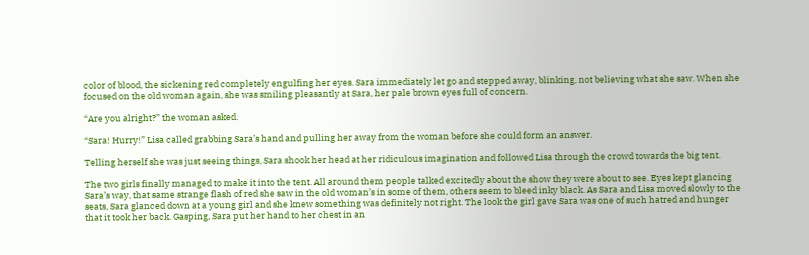color of blood, the sickening red completely engulfing her eyes. Sara immediately let go and stepped away, blinking, not believing what she saw. When she focused on the old woman again, she was smiling pleasantly at Sara, her pale brown eyes full of concern.

“Are you alright?” the woman asked.

“Sara! Hurry!” Lisa called grabbing Sara’s hand and pulling her away from the woman before she could form an answer.

Telling herself she was just seeing things, Sara shook her head at her ridiculous imagination and followed Lisa through the crowd towards the big tent.

The two girls finally managed to make it into the tent. All around them people talked excitedly about the show they were about to see. Eyes kept glancing Sara’s way, that same strange flash of red she saw in the old woman’s in some of them, others seem to bleed inky black. As Sara and Lisa moved slowly to the seats, Sara glanced down at a young girl and she knew something was definitely not right. The look the girl gave Sara was one of such hatred and hunger that it took her back. Gasping, Sara put her hand to her chest in an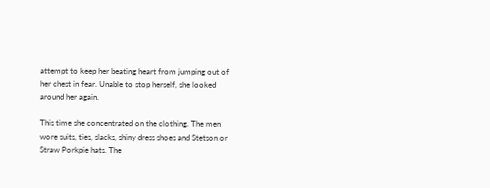attempt to keep her beating heart from jumping out of her chest in fear. Unable to stop herself, she looked around her again.

This time she concentrated on the clothing. The men wore suits, ties, slacks, shiny dress shoes and Stetson or Straw Porkpie hats. The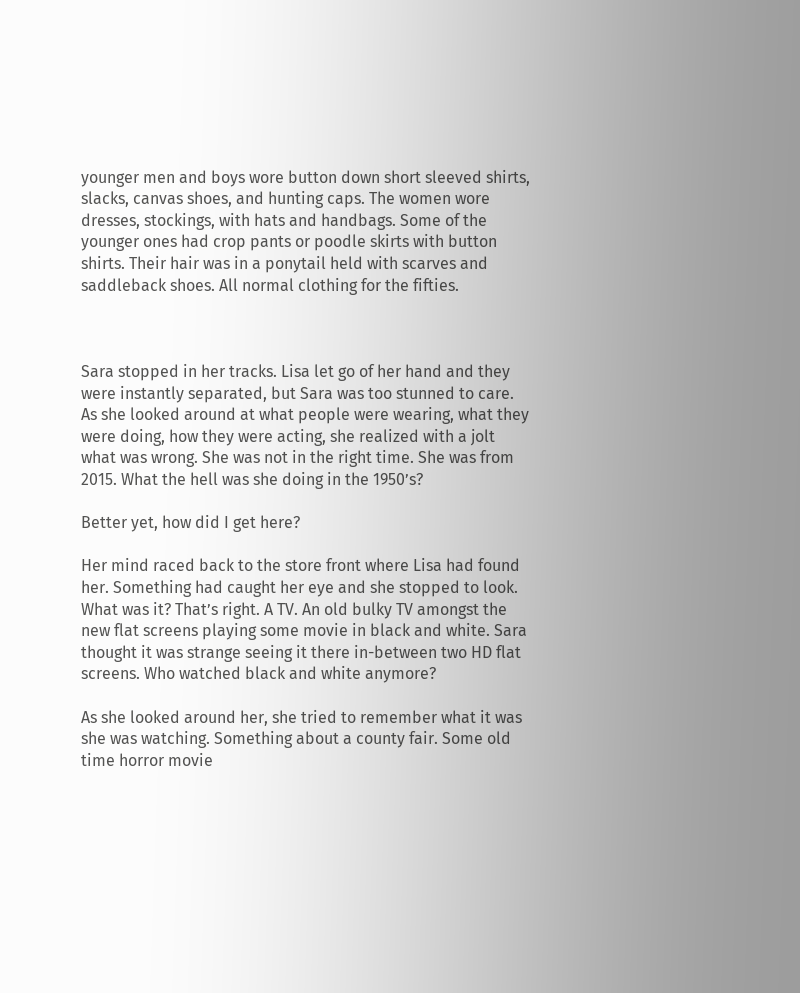younger men and boys wore button down short sleeved shirts, slacks, canvas shoes, and hunting caps. The women wore dresses, stockings, with hats and handbags. Some of the younger ones had crop pants or poodle skirts with button shirts. Their hair was in a ponytail held with scarves and saddleback shoes. All normal clothing for the fifties.



Sara stopped in her tracks. Lisa let go of her hand and they were instantly separated, but Sara was too stunned to care. As she looked around at what people were wearing, what they were doing, how they were acting, she realized with a jolt what was wrong. She was not in the right time. She was from 2015. What the hell was she doing in the 1950’s?

Better yet, how did I get here?

Her mind raced back to the store front where Lisa had found her. Something had caught her eye and she stopped to look. What was it? That’s right. A TV. An old bulky TV amongst the new flat screens playing some movie in black and white. Sara thought it was strange seeing it there in-between two HD flat screens. Who watched black and white anymore?

As she looked around her, she tried to remember what it was she was watching. Something about a county fair. Some old time horror movie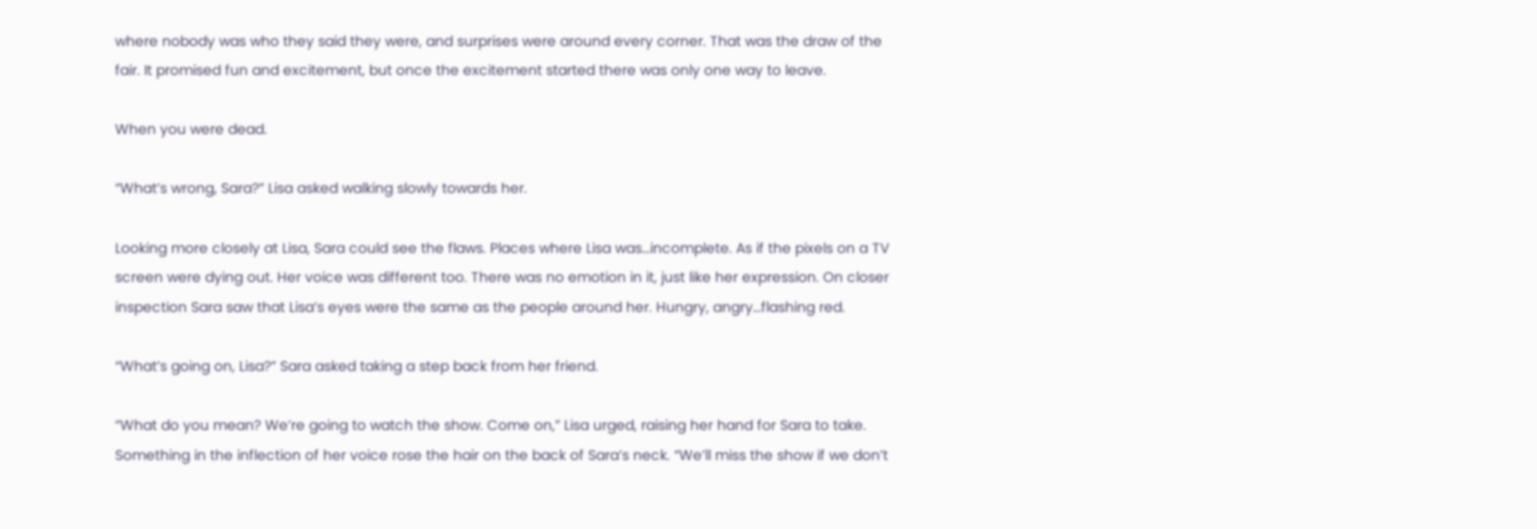where nobody was who they said they were, and surprises were around every corner. That was the draw of the fair. It promised fun and excitement, but once the excitement started there was only one way to leave.

When you were dead.

“What’s wrong, Sara?” Lisa asked walking slowly towards her.

Looking more closely at Lisa, Sara could see the flaws. Places where Lisa was…incomplete. As if the pixels on a TV screen were dying out. Her voice was different too. There was no emotion in it, just like her expression. On closer inspection Sara saw that Lisa’s eyes were the same as the people around her. Hungry, angry…flashing red.

“What’s going on, Lisa?” Sara asked taking a step back from her friend.

“What do you mean? We’re going to watch the show. Come on,” Lisa urged, raising her hand for Sara to take. Something in the inflection of her voice rose the hair on the back of Sara’s neck. “We’ll miss the show if we don’t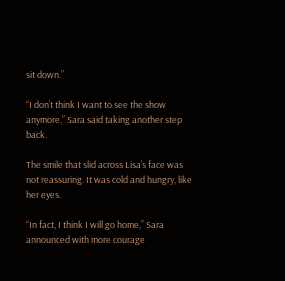sit down.”

“I don’t think I want to see the show anymore,” Sara said taking another step back.

The smile that slid across Lisa’s face was not reassuring. It was cold and hungry, like her eyes.

“In fact, I think I will go home,” Sara announced with more courage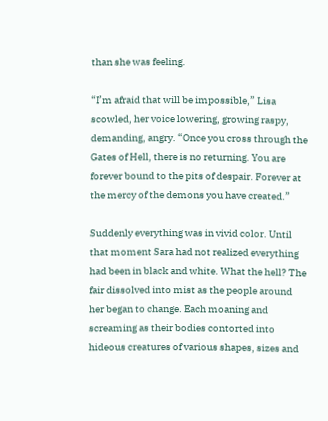than she was feeling.

“I’m afraid that will be impossible,” Lisa scowled, her voice lowering, growing raspy, demanding, angry. “Once you cross through the Gates of Hell, there is no returning. You are forever bound to the pits of despair. Forever at the mercy of the demons you have created.”

Suddenly everything was in vivid color. Until that moment Sara had not realized everything had been in black and white. What the hell? The fair dissolved into mist as the people around her began to change. Each moaning and screaming as their bodies contorted into hideous creatures of various shapes, sizes and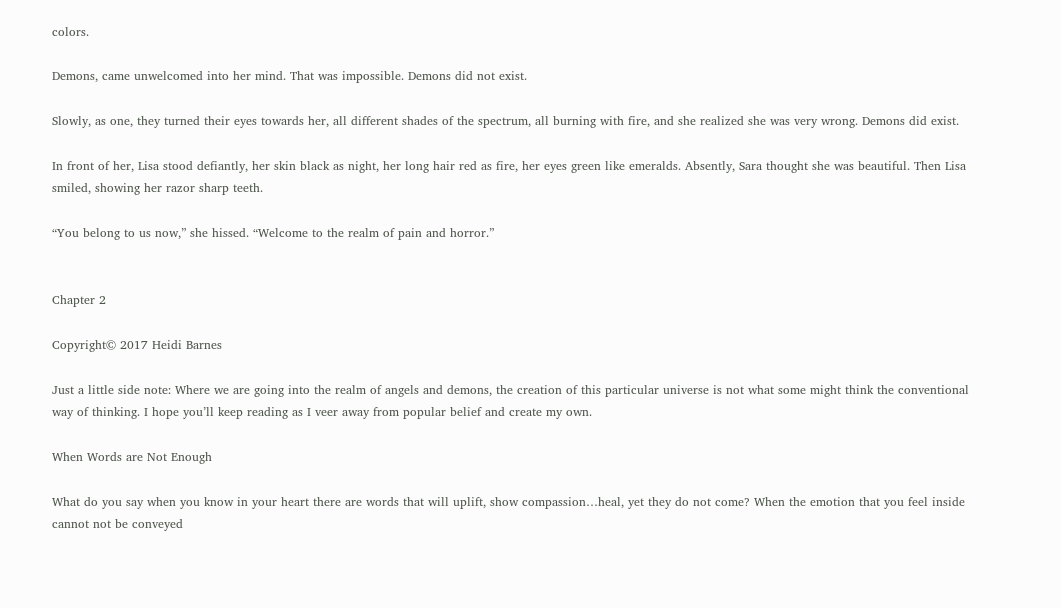colors.

Demons, came unwelcomed into her mind. That was impossible. Demons did not exist.

Slowly, as one, they turned their eyes towards her, all different shades of the spectrum, all burning with fire, and she realized she was very wrong. Demons did exist.

In front of her, Lisa stood defiantly, her skin black as night, her long hair red as fire, her eyes green like emeralds. Absently, Sara thought she was beautiful. Then Lisa smiled, showing her razor sharp teeth.

“You belong to us now,” she hissed. “Welcome to the realm of pain and horror.”


Chapter 2

Copyright© 2017 Heidi Barnes

Just a little side note: Where we are going into the realm of angels and demons, the creation of this particular universe is not what some might think the conventional way of thinking. I hope you’ll keep reading as I veer away from popular belief and create my own.

When Words are Not Enough

What do you say when you know in your heart there are words that will uplift, show compassion…heal, yet they do not come? When the emotion that you feel inside cannot not be conveyed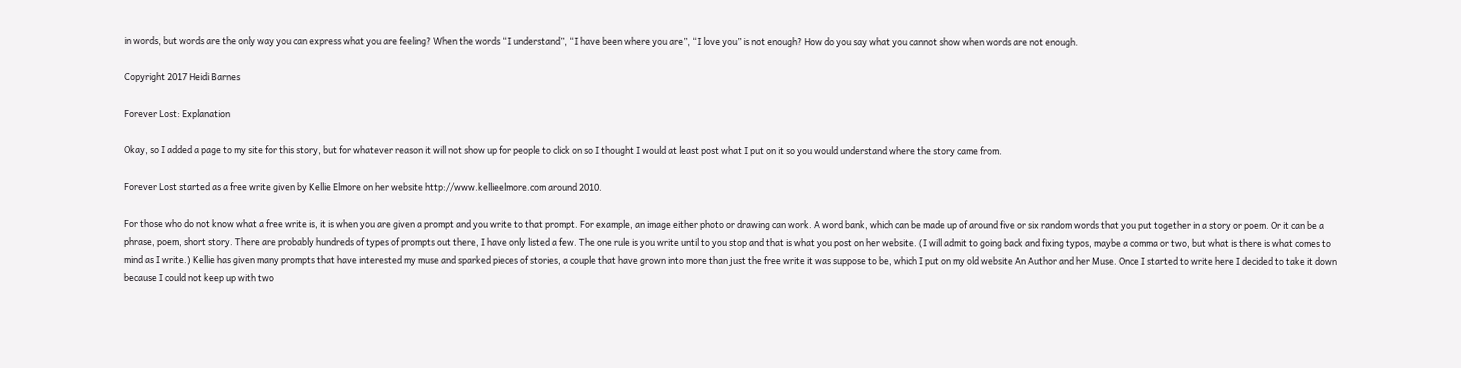in words, but words are the only way you can express what you are feeling? When the words “I understand”, “I have been where you are”, “I love you” is not enough? How do you say what you cannot show when words are not enough.

Copyright 2017 Heidi Barnes

Forever Lost: Explanation

Okay, so I added a page to my site for this story, but for whatever reason it will not show up for people to click on so I thought I would at least post what I put on it so you would understand where the story came from.

Forever Lost started as a free write given by Kellie Elmore on her website http://www.kellieelmore.com around 2010.

For those who do not know what a free write is, it is when you are given a prompt and you write to that prompt. For example, an image either photo or drawing can work. A word bank, which can be made up of around five or six random words that you put together in a story or poem. Or it can be a phrase, poem, short story. There are probably hundreds of types of prompts out there, I have only listed a few. The one rule is you write until to you stop and that is what you post on her website. (I will admit to going back and fixing typos, maybe a comma or two, but what is there is what comes to mind as I write.) Kellie has given many prompts that have interested my muse and sparked pieces of stories, a couple that have grown into more than just the free write it was suppose to be, which I put on my old website An Author and her Muse. Once I started to write here I decided to take it down because I could not keep up with two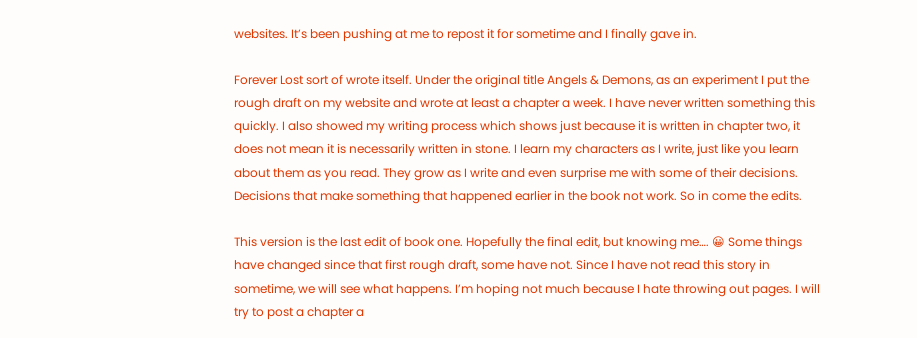websites. It’s been pushing at me to repost it for sometime and I finally gave in.

Forever Lost sort of wrote itself. Under the original title Angels & Demons, as an experiment I put the rough draft on my website and wrote at least a chapter a week. I have never written something this quickly. I also showed my writing process which shows just because it is written in chapter two, it does not mean it is necessarily written in stone. I learn my characters as I write, just like you learn about them as you read. They grow as I write and even surprise me with some of their decisions. Decisions that make something that happened earlier in the book not work. So in come the edits.

This version is the last edit of book one. Hopefully the final edit, but knowing me…. 😀 Some things have changed since that first rough draft, some have not. Since I have not read this story in sometime, we will see what happens. I’m hoping not much because I hate throwing out pages. I will try to post a chapter a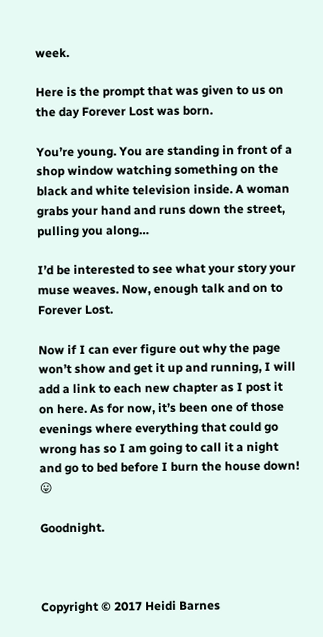week.

Here is the prompt that was given to us on the day Forever Lost was born.

You’re young. You are standing in front of a shop window watching something on the black and white television inside. A woman grabs your hand and runs down the street, pulling you along…

I’d be interested to see what your story your muse weaves. Now, enough talk and on to Forever Lost.

Now if I can ever figure out why the page won’t show and get it up and running, I will add a link to each new chapter as I post it on here. As for now, it’s been one of those evenings where everything that could go wrong has so I am going to call it a night and go to bed before I burn the house down! 😛

Goodnight.



Copyright © 2017 Heidi Barnes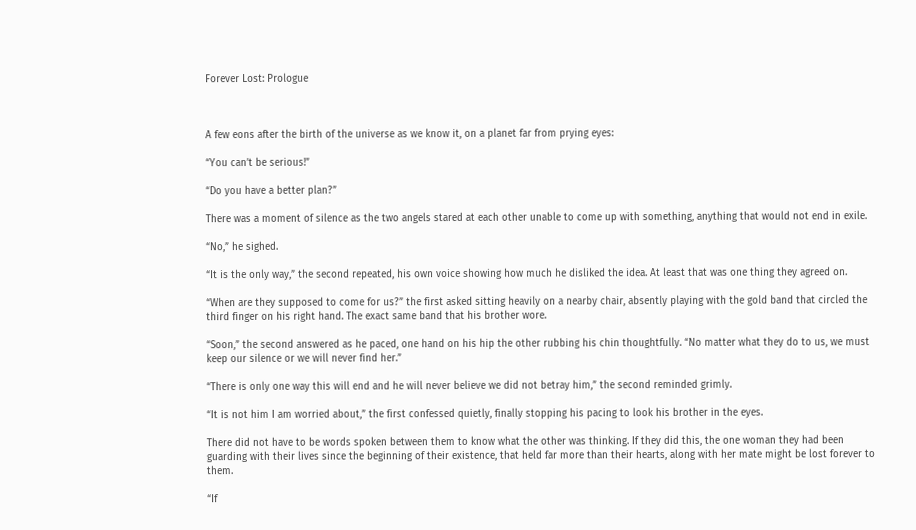Forever Lost: Prologue



A few eons after the birth of the universe as we know it, on a planet far from prying eyes:

“You can’t be serious!”

“Do you have a better plan?”

There was a moment of silence as the two angels stared at each other unable to come up with something, anything that would not end in exile.

“No,” he sighed.

“It is the only way,” the second repeated, his own voice showing how much he disliked the idea. At least that was one thing they agreed on.

“When are they supposed to come for us?” the first asked sitting heavily on a nearby chair, absently playing with the gold band that circled the third finger on his right hand. The exact same band that his brother wore.

“Soon,” the second answered as he paced, one hand on his hip the other rubbing his chin thoughtfully. “No matter what they do to us, we must keep our silence or we will never find her.”

“There is only one way this will end and he will never believe we did not betray him,” the second reminded grimly.

“It is not him I am worried about,” the first confessed quietly, finally stopping his pacing to look his brother in the eyes.

There did not have to be words spoken between them to know what the other was thinking. If they did this, the one woman they had been guarding with their lives since the beginning of their existence, that held far more than their hearts, along with her mate might be lost forever to them.

“If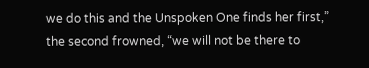we do this and the Unspoken One finds her first,” the second frowned, “we will not be there to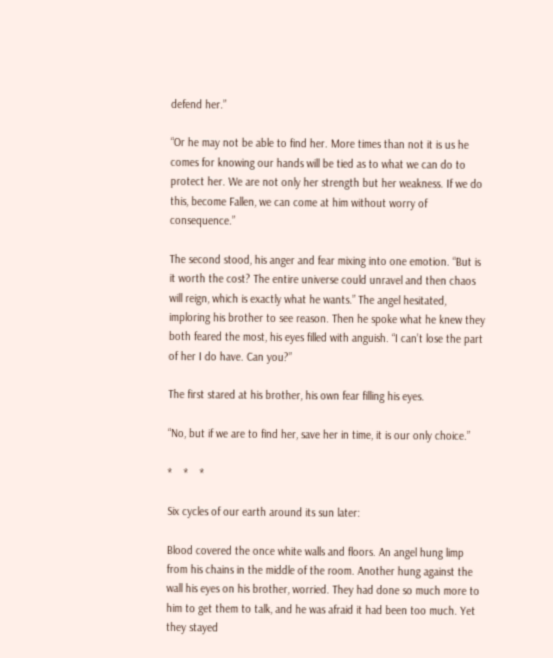defend her.”

“Or he may not be able to find her. More times than not it is us he comes for knowing our hands will be tied as to what we can do to protect her. We are not only her strength but her weakness. If we do this, become Fallen, we can come at him without worry of consequence.”

The second stood, his anger and fear mixing into one emotion. “But is it worth the cost? The entire universe could unravel and then chaos will reign, which is exactly what he wants.” The angel hesitated, imploring his brother to see reason. Then he spoke what he knew they both feared the most, his eyes filled with anguish. “I can’t lose the part of her I do have. Can you?”

The first stared at his brother, his own fear filling his eyes.

“No, but if we are to find her, save her in time, it is our only choice.”

*    *    *

Six cycles of our earth around its sun later:

Blood covered the once white walls and floors. An angel hung limp from his chains in the middle of the room. Another hung against the wall his eyes on his brother, worried. They had done so much more to him to get them to talk, and he was afraid it had been too much. Yet they stayed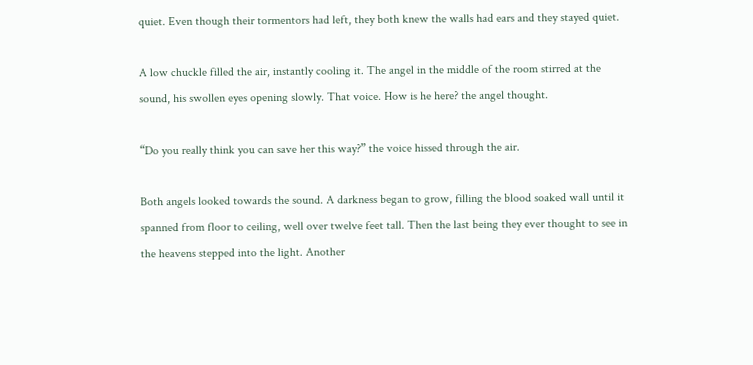quiet. Even though their tormentors had left, they both knew the walls had ears and they stayed quiet.

A low chuckle filled the air, instantly cooling it. The angel in the middle of the room stirred at the sound, his swollen eyes opening slowly. That voice. How is he here? the angel thought.

“Do you really think you can save her this way?” the voice hissed through the air.

Both angels looked towards the sound. A darkness began to grow, filling the blood soaked wall until it spanned from floor to ceiling, well over twelve feet tall. Then the last being they ever thought to see in the heavens stepped into the light. Another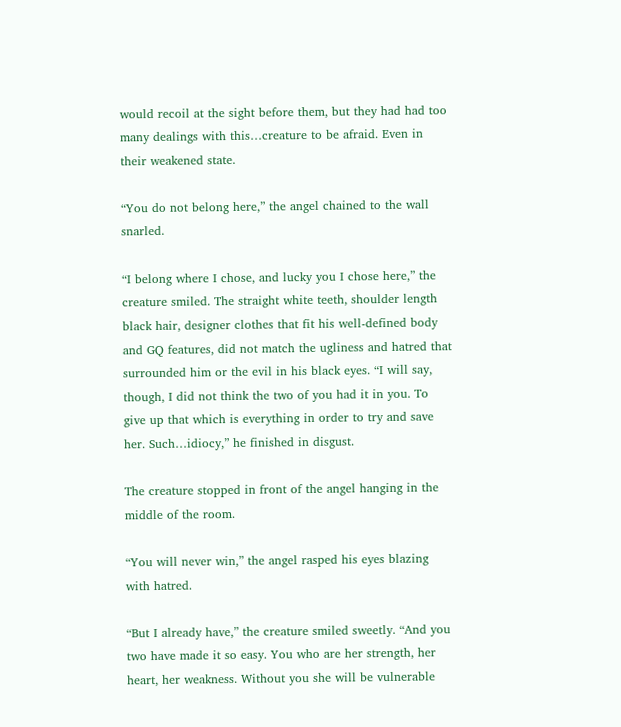would recoil at the sight before them, but they had had too many dealings with this…creature to be afraid. Even in their weakened state.

“You do not belong here,” the angel chained to the wall snarled.

“I belong where I chose, and lucky you I chose here,” the creature smiled. The straight white teeth, shoulder length black hair, designer clothes that fit his well-defined body and GQ features, did not match the ugliness and hatred that surrounded him or the evil in his black eyes. “I will say, though, I did not think the two of you had it in you. To give up that which is everything in order to try and save her. Such…idiocy,” he finished in disgust.

The creature stopped in front of the angel hanging in the middle of the room.

“You will never win,” the angel rasped his eyes blazing with hatred.

“But I already have,” the creature smiled sweetly. “And you two have made it so easy. You who are her strength, her heart, her weakness. Without you she will be vulnerable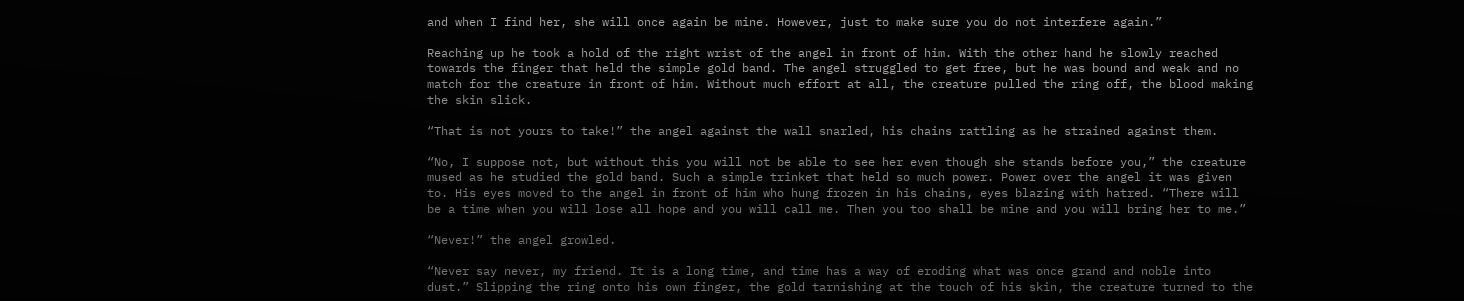and when I find her, she will once again be mine. However, just to make sure you do not interfere again.”

Reaching up he took a hold of the right wrist of the angel in front of him. With the other hand he slowly reached towards the finger that held the simple gold band. The angel struggled to get free, but he was bound and weak and no match for the creature in front of him. Without much effort at all, the creature pulled the ring off, the blood making the skin slick.

“That is not yours to take!” the angel against the wall snarled, his chains rattling as he strained against them.

“No, I suppose not, but without this you will not be able to see her even though she stands before you,” the creature mused as he studied the gold band. Such a simple trinket that held so much power. Power over the angel it was given to. His eyes moved to the angel in front of him who hung frozen in his chains, eyes blazing with hatred. “There will be a time when you will lose all hope and you will call me. Then you too shall be mine and you will bring her to me.”

“Never!” the angel growled.

“Never say never, my friend. It is a long time, and time has a way of eroding what was once grand and noble into dust.” Slipping the ring onto his own finger, the gold tarnishing at the touch of his skin, the creature turned to the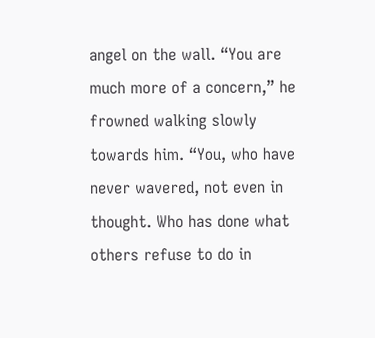angel on the wall. “You are much more of a concern,” he frowned walking slowly towards him. “You, who have never wavered, not even in thought. Who has done what others refuse to do in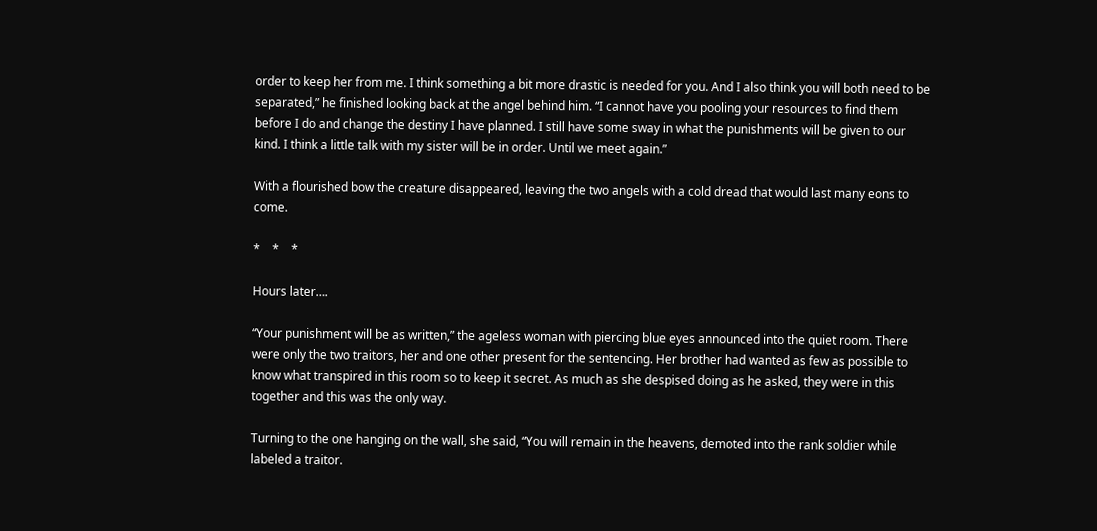order to keep her from me. I think something a bit more drastic is needed for you. And I also think you will both need to be separated,” he finished looking back at the angel behind him. “I cannot have you pooling your resources to find them before I do and change the destiny I have planned. I still have some sway in what the punishments will be given to our kind. I think a little talk with my sister will be in order. Until we meet again.”

With a flourished bow the creature disappeared, leaving the two angels with a cold dread that would last many eons to come.

*    *    *

Hours later….

“Your punishment will be as written,” the ageless woman with piercing blue eyes announced into the quiet room. There were only the two traitors, her and one other present for the sentencing. Her brother had wanted as few as possible to know what transpired in this room so to keep it secret. As much as she despised doing as he asked, they were in this together and this was the only way.

Turning to the one hanging on the wall, she said, “You will remain in the heavens, demoted into the rank soldier while labeled a traitor.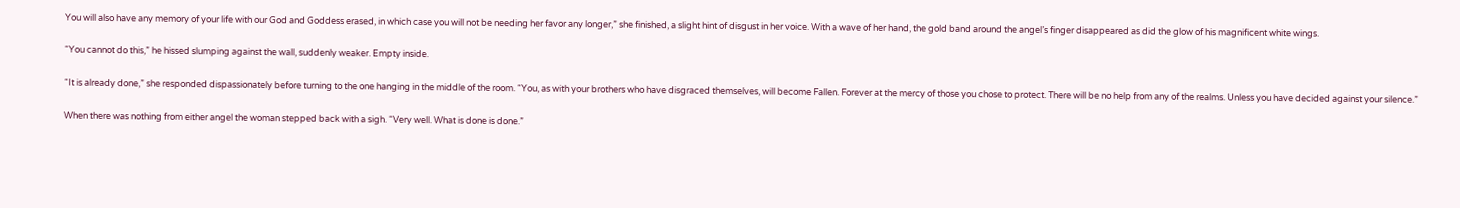You will also have any memory of your life with our God and Goddess erased, in which case you will not be needing her favor any longer,” she finished, a slight hint of disgust in her voice. With a wave of her hand, the gold band around the angel’s finger disappeared as did the glow of his magnificent white wings.

“You cannot do this,” he hissed slumping against the wall, suddenly weaker. Empty inside.

“It is already done,” she responded dispassionately before turning to the one hanging in the middle of the room. “You, as with your brothers who have disgraced themselves, will become Fallen. Forever at the mercy of those you chose to protect. There will be no help from any of the realms. Unless you have decided against your silence.”

When there was nothing from either angel the woman stepped back with a sigh. “Very well. What is done is done.”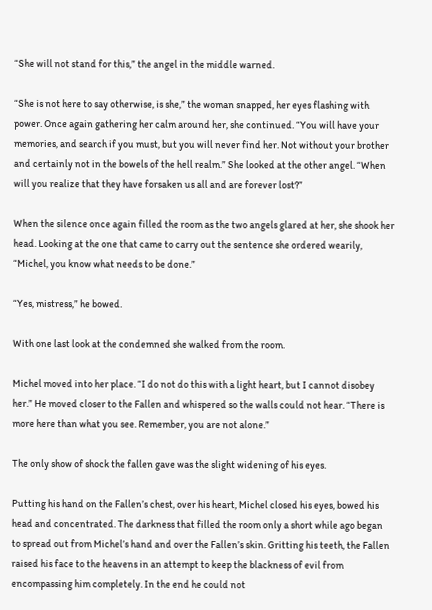“She will not stand for this,” the angel in the middle warned.

“She is not here to say otherwise, is she,” the woman snapped, her eyes flashing with power. Once again gathering her calm around her, she continued. “You will have your memories, and search if you must, but you will never find her. Not without your brother and certainly not in the bowels of the hell realm.” She looked at the other angel. “When will you realize that they have forsaken us all and are forever lost?”

When the silence once again filled the room as the two angels glared at her, she shook her head. Looking at the one that came to carry out the sentence she ordered wearily, “Michel, you know what needs to be done.”

“Yes, mistress,” he bowed.

With one last look at the condemned she walked from the room.

Michel moved into her place. “I do not do this with a light heart, but I cannot disobey her.” He moved closer to the Fallen and whispered so the walls could not hear. “There is more here than what you see. Remember, you are not alone.”

The only show of shock the fallen gave was the slight widening of his eyes.

Putting his hand on the Fallen’s chest, over his heart, Michel closed his eyes, bowed his head and concentrated. The darkness that filled the room only a short while ago began to spread out from Michel’s hand and over the Fallen’s skin. Gritting his teeth, the Fallen raised his face to the heavens in an attempt to keep the blackness of evil from encompassing him completely. In the end he could not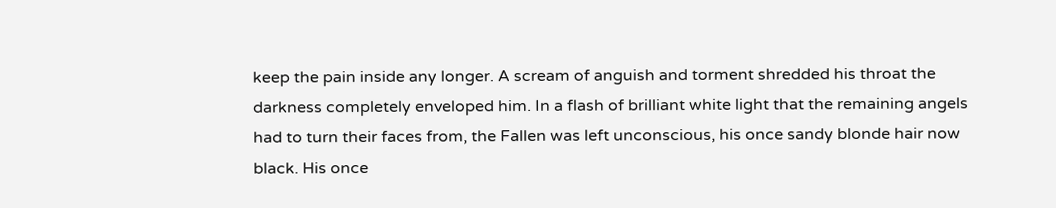keep the pain inside any longer. A scream of anguish and torment shredded his throat the darkness completely enveloped him. In a flash of brilliant white light that the remaining angels had to turn their faces from, the Fallen was left unconscious, his once sandy blonde hair now black. His once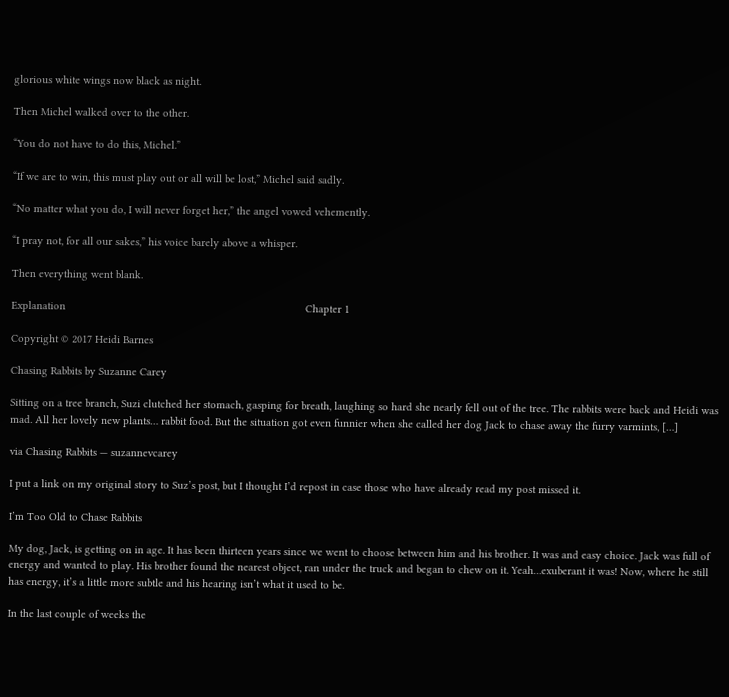glorious white wings now black as night.

Then Michel walked over to the other.

“You do not have to do this, Michel.”

“If we are to win, this must play out or all will be lost,” Michel said sadly.

“No matter what you do, I will never forget her,” the angel vowed vehemently.

“I pray not, for all our sakes,” his voice barely above a whisper.

Then everything went blank.

Explanation                                                                                Chapter 1

Copyright © 2017 Heidi Barnes

Chasing Rabbits by Suzanne Carey

Sitting on a tree branch, Suzi clutched her stomach, gasping for breath, laughing so hard she nearly fell out of the tree. The rabbits were back and Heidi was mad. All her lovely new plants… rabbit food. But the situation got even funnier when she called her dog Jack to chase away the furry varmints, […]

via Chasing Rabbits — suzannevcarey

I put a link on my original story to Suz’s post, but I thought I’d repost in case those who have already read my post missed it.

I’m Too Old to Chase Rabbits

My dog, Jack, is getting on in age. It has been thirteen years since we went to choose between him and his brother. It was and easy choice. Jack was full of energy and wanted to play. His brother found the nearest object, ran under the truck and began to chew on it. Yeah…exuberant it was! Now, where he still has energy, it’s a little more subtle and his hearing isn’t what it used to be.

In the last couple of weeks the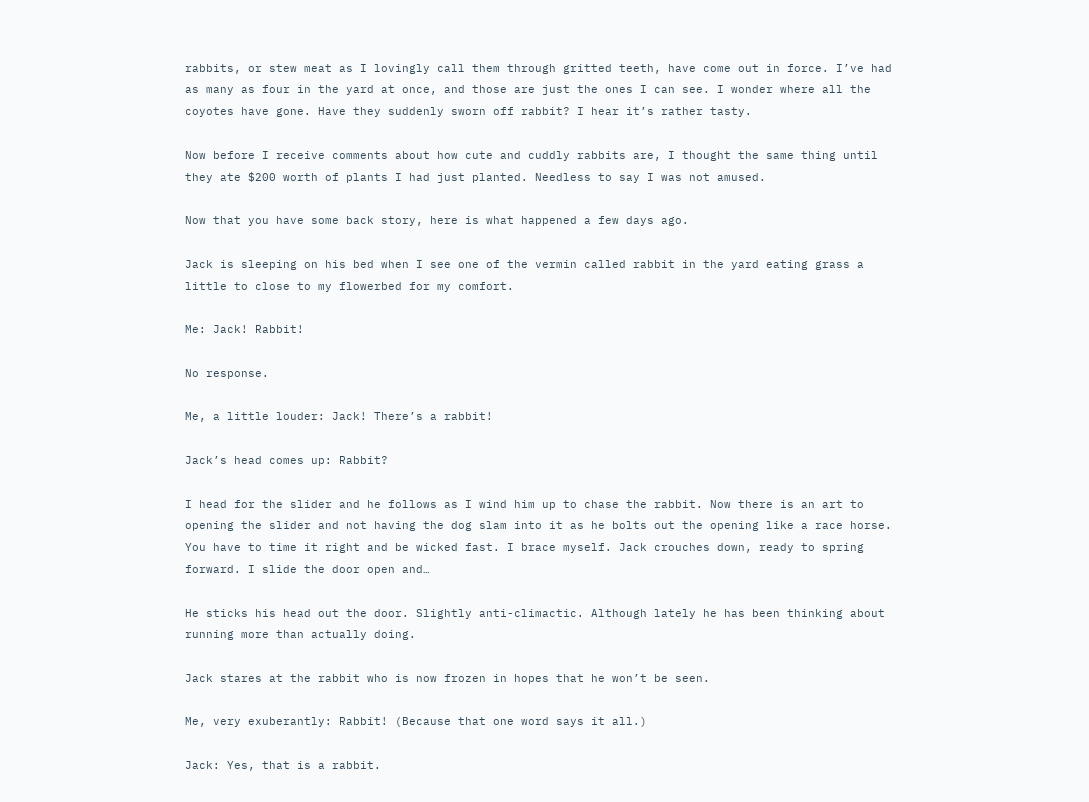rabbits, or stew meat as I lovingly call them through gritted teeth, have come out in force. I’ve had as many as four in the yard at once, and those are just the ones I can see. I wonder where all the coyotes have gone. Have they suddenly sworn off rabbit? I hear it’s rather tasty.

Now before I receive comments about how cute and cuddly rabbits are, I thought the same thing until they ate $200 worth of plants I had just planted. Needless to say I was not amused.

Now that you have some back story, here is what happened a few days ago.

Jack is sleeping on his bed when I see one of the vermin called rabbit in the yard eating grass a little to close to my flowerbed for my comfort.

Me: Jack! Rabbit!

No response.

Me, a little louder: Jack! There’s a rabbit!

Jack’s head comes up: Rabbit?

I head for the slider and he follows as I wind him up to chase the rabbit. Now there is an art to opening the slider and not having the dog slam into it as he bolts out the opening like a race horse. You have to time it right and be wicked fast. I brace myself. Jack crouches down, ready to spring forward. I slide the door open and…

He sticks his head out the door. Slightly anti-climactic. Although lately he has been thinking about running more than actually doing.

Jack stares at the rabbit who is now frozen in hopes that he won’t be seen.

Me, very exuberantly: Rabbit! (Because that one word says it all.)

Jack: Yes, that is a rabbit.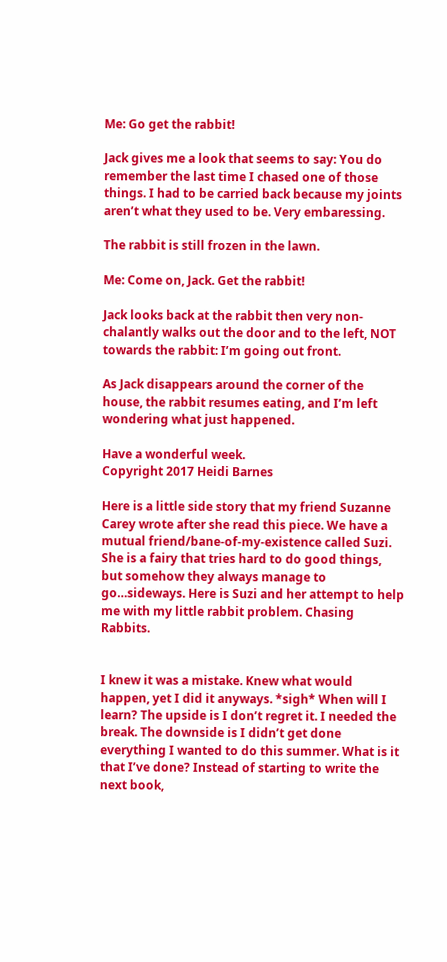Me: Go get the rabbit!

Jack gives me a look that seems to say: You do remember the last time I chased one of those things. I had to be carried back because my joints aren’t what they used to be. Very embaressing.

The rabbit is still frozen in the lawn.

Me: Come on, Jack. Get the rabbit!

Jack looks back at the rabbit then very non-chalantly walks out the door and to the left, NOT towards the rabbit: I’m going out front.

As Jack disappears around the corner of the house, the rabbit resumes eating, and I’m left wondering what just happened.

Have a wonderful week.
Copyright 2017 Heidi Barnes

Here is a little side story that my friend Suzanne Carey wrote after she read this piece. We have a mutual friend/bane-of-my-existence called Suzi. She is a fairy that tries hard to do good things, but somehow they always manage to go…sideways. Here is Suzi and her attempt to help me with my little rabbit problem. Chasing Rabbits.


I knew it was a mistake. Knew what would happen, yet I did it anyways. *sigh* When will I learn? The upside is I don’t regret it. I needed the break. The downside is I didn’t get done everything I wanted to do this summer. What is it that I’ve done? Instead of starting to write the next book,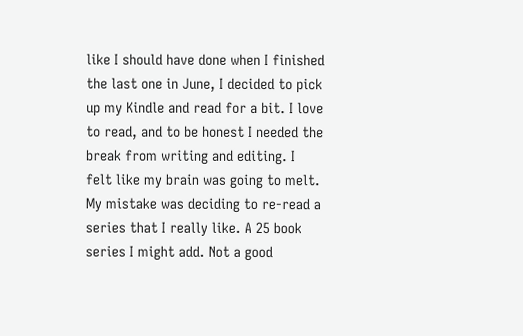like I should have done when I finished the last one in June, I decided to pick up my Kindle and read for a bit. I love to read, and to be honest I needed the break from writing and editing. I felt like my brain was going to melt. My mistake was deciding to re-read a series that I really like. A 25 book series I might add. Not a good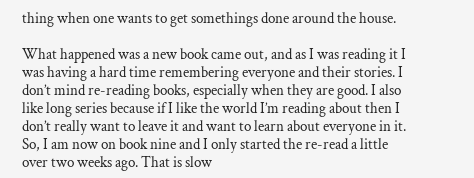thing when one wants to get somethings done around the house.

What happened was a new book came out, and as I was reading it I was having a hard time remembering everyone and their stories. I don’t mind re-reading books, especially when they are good. I also like long series because if I like the world I’m reading about then I don’t really want to leave it and want to learn about everyone in it. So, I am now on book nine and I only started the re-read a little over two weeks ago. That is slow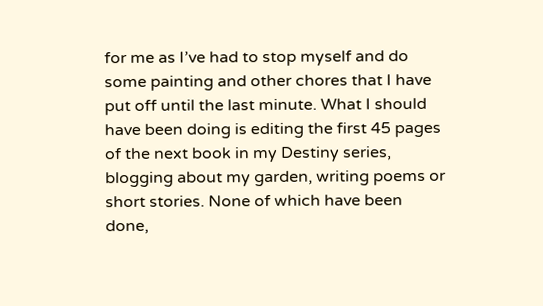for me as I’ve had to stop myself and do some painting and other chores that I have put off until the last minute. What I should have been doing is editing the first 45 pages of the next book in my Destiny series, blogging about my garden, writing poems or short stories. None of which have been done,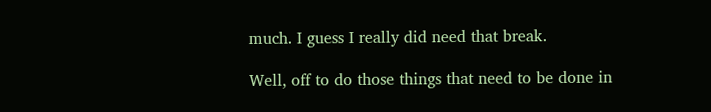much. I guess I really did need that break.

Well, off to do those things that need to be done in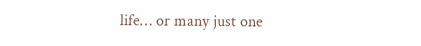life… or many just one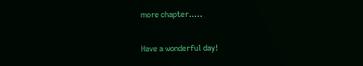more chapter…..

Have a wonderful day!